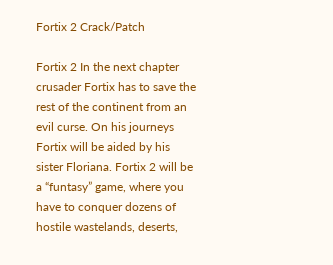Fortix 2 Crack/Patch

Fortix 2 In the next chapter crusader Fortix has to save the rest of the continent from an evil curse. On his journeys Fortix will be aided by his sister Floriana. Fortix 2 will be a “funtasy” game, where you have to conquer dozens of hostile wastelands, deserts,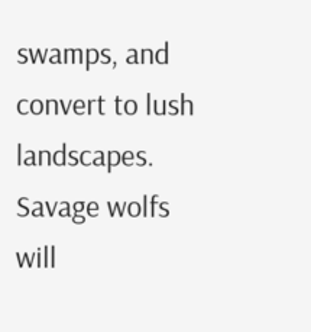swamps, and convert to lush landscapes. Savage wolfs will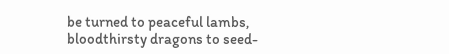be turned to peaceful lambs, bloodthirsty dragons to seed-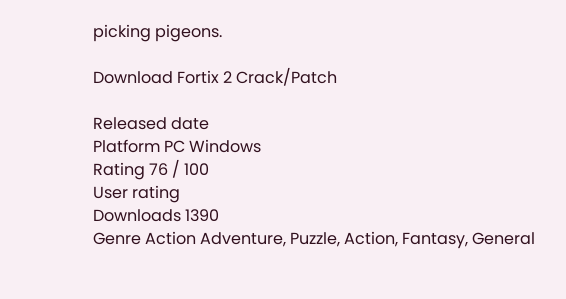picking pigeons.

Download Fortix 2 Crack/Patch

Released date
Platform PC Windows
Rating 76 / 100
User rating
Downloads 1390
Genre Action Adventure, Puzzle, Action, Fantasy, General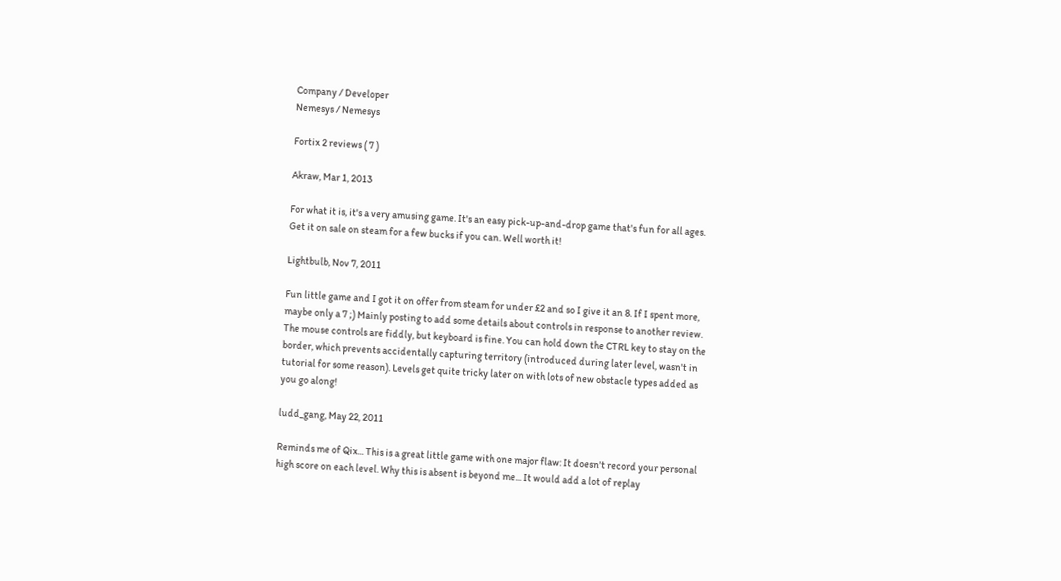Company / Developer
Nemesys / Nemesys

Fortix 2 reviews ( 7 )

Akraw, Mar 1, 2013

For what it is, it's a very amusing game. It's an easy pick-up-and-drop game that's fun for all ages. Get it on sale on steam for a few bucks if you can. Well worth it!

Lightbulb, Nov 7, 2011

Fun little game and I got it on offer from steam for under £2 and so I give it an 8. If I spent more, maybe only a 7 ;) Mainly posting to add some details about controls in response to another review. The mouse controls are fiddly, but keyboard is fine. You can hold down the CTRL key to stay on the border, which prevents accidentally capturing territory (introduced during later level, wasn't in tutorial for some reason). Levels get quite tricky later on with lots of new obstacle types added as you go along!

ludd_gang, May 22, 2011

Reminds me of Qix... This is a great little game with one major flaw: It doesn't record your personal high score on each level. Why this is absent is beyond me... It would add a lot of replay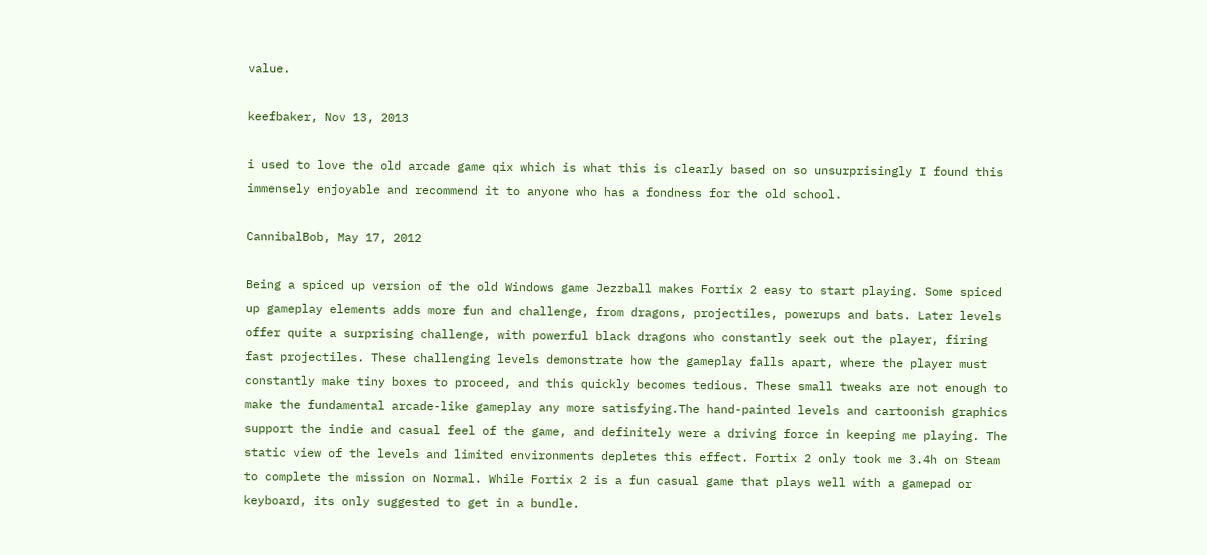value.

keefbaker, Nov 13, 2013

i used to love the old arcade game qix which is what this is clearly based on so unsurprisingly I found this immensely enjoyable and recommend it to anyone who has a fondness for the old school.

CannibalBob, May 17, 2012

Being a spiced up version of the old Windows game Jezzball makes Fortix 2 easy to start playing. Some spiced up gameplay elements adds more fun and challenge, from dragons, projectiles, powerups and bats. Later levels offer quite a surprising challenge, with powerful black dragons who constantly seek out the player, firing fast projectiles. These challenging levels demonstrate how the gameplay falls apart, where the player must constantly make tiny boxes to proceed, and this quickly becomes tedious. These small tweaks are not enough to make the fundamental arcade-like gameplay any more satisfying.The hand-painted levels and cartoonish graphics support the indie and casual feel of the game, and definitely were a driving force in keeping me playing. The static view of the levels and limited environments depletes this effect. Fortix 2 only took me 3.4h on Steam to complete the mission on Normal. While Fortix 2 is a fun casual game that plays well with a gamepad or keyboard, its only suggested to get in a bundle.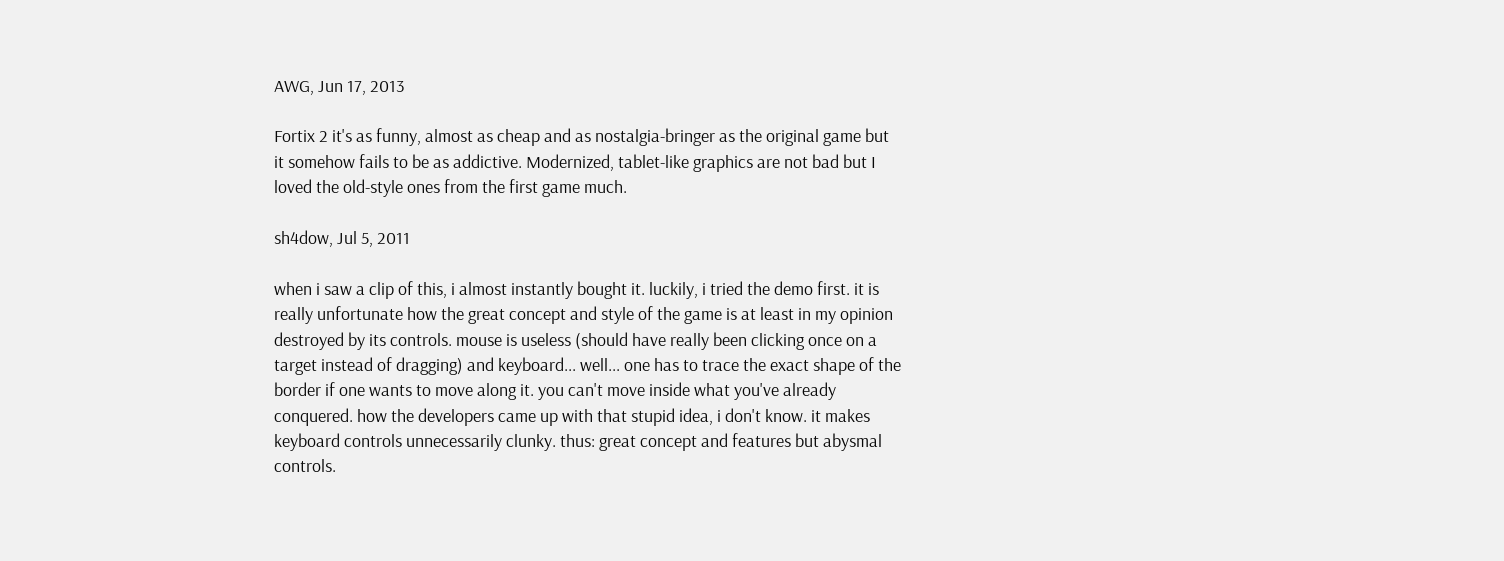AWG, Jun 17, 2013

Fortix 2 it's as funny, almost as cheap and as nostalgia-bringer as the original game but it somehow fails to be as addictive. Modernized, tablet-like graphics are not bad but I loved the old-style ones from the first game much.

sh4dow, Jul 5, 2011

when i saw a clip of this, i almost instantly bought it. luckily, i tried the demo first. it is really unfortunate how the great concept and style of the game is at least in my opinion destroyed by its controls. mouse is useless (should have really been clicking once on a target instead of dragging) and keyboard... well... one has to trace the exact shape of the border if one wants to move along it. you can't move inside what you've already conquered. how the developers came up with that stupid idea, i don't know. it makes keyboard controls unnecessarily clunky. thus: great concept and features but abysmal controls.